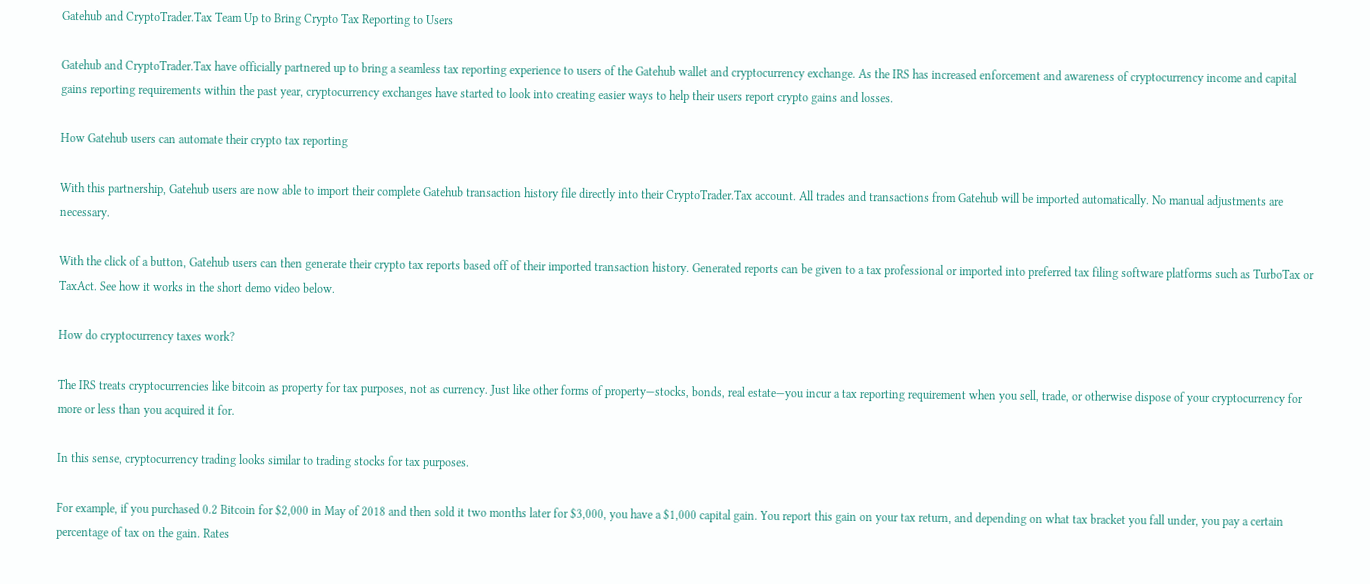Gatehub and CryptoTrader.Tax Team Up to Bring Crypto Tax Reporting to Users

Gatehub and CryptoTrader.Tax have officially partnered up to bring a seamless tax reporting experience to users of the Gatehub wallet and cryptocurrency exchange. As the IRS has increased enforcement and awareness of cryptocurrency income and capital gains reporting requirements within the past year, cryptocurrency exchanges have started to look into creating easier ways to help their users report crypto gains and losses.

How Gatehub users can automate their crypto tax reporting

With this partnership, Gatehub users are now able to import their complete Gatehub transaction history file directly into their CryptoTrader.Tax account. All trades and transactions from Gatehub will be imported automatically. No manual adjustments are necessary.

With the click of a button, Gatehub users can then generate their crypto tax reports based off of their imported transaction history. Generated reports can be given to a tax professional or imported into preferred tax filing software platforms such as TurboTax or TaxAct. See how it works in the short demo video below.

How do cryptocurrency taxes work?

The IRS treats cryptocurrencies like bitcoin as property for tax purposes, not as currency. Just like other forms of property—stocks, bonds, real estate—you incur a tax reporting requirement when you sell, trade, or otherwise dispose of your cryptocurrency for more or less than you acquired it for.

In this sense, cryptocurrency trading looks similar to trading stocks for tax purposes.

For example, if you purchased 0.2 Bitcoin for $2,000 in May of 2018 and then sold it two months later for $3,000, you have a $1,000 capital gain. You report this gain on your tax return, and depending on what tax bracket you fall under, you pay a certain percentage of tax on the gain. Rates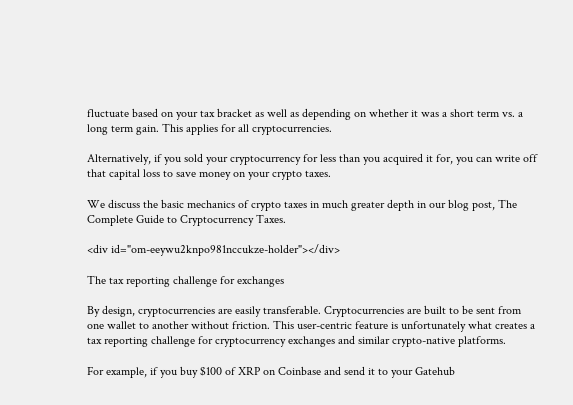fluctuate based on your tax bracket as well as depending on whether it was a short term vs. a long term gain. This applies for all cryptocurrencies.

Alternatively, if you sold your cryptocurrency for less than you acquired it for, you can write off that capital loss to save money on your crypto taxes.

We discuss the basic mechanics of crypto taxes in much greater depth in our blog post, The Complete Guide to Cryptocurrency Taxes.

<div id="om-eeywu2knpo981nccukze-holder"></div>

The tax reporting challenge for exchanges

By design, cryptocurrencies are easily transferable. Cryptocurrencies are built to be sent from one wallet to another without friction. This user-centric feature is unfortunately what creates a tax reporting challenge for cryptocurrency exchanges and similar crypto-native platforms.

For example, if you buy $100 of XRP on Coinbase and send it to your Gatehub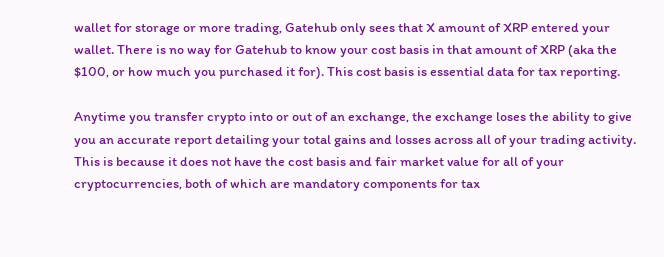wallet for storage or more trading, Gatehub only sees that X amount of XRP entered your wallet. There is no way for Gatehub to know your cost basis in that amount of XRP (aka the $100, or how much you purchased it for). This cost basis is essential data for tax reporting.

Anytime you transfer crypto into or out of an exchange, the exchange loses the ability to give you an accurate report detailing your total gains and losses across all of your trading activity. This is because it does not have the cost basis and fair market value for all of your cryptocurrencies, both of which are mandatory components for tax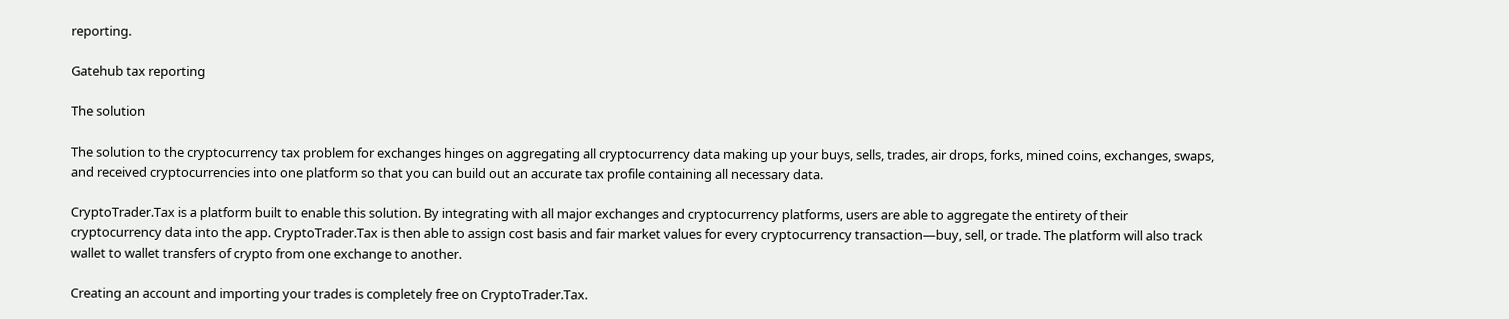reporting.

Gatehub tax reporting

The solution

The solution to the cryptocurrency tax problem for exchanges hinges on aggregating all cryptocurrency data making up your buys, sells, trades, air drops, forks, mined coins, exchanges, swaps, and received cryptocurrencies into one platform so that you can build out an accurate tax profile containing all necessary data.

CryptoTrader.Tax is a platform built to enable this solution. By integrating with all major exchanges and cryptocurrency platforms, users are able to aggregate the entirety of their cryptocurrency data into the app. CryptoTrader.Tax is then able to assign cost basis and fair market values for every cryptocurrency transaction—buy, sell, or trade. The platform will also track wallet to wallet transfers of crypto from one exchange to another.

Creating an account and importing your trades is completely free on CryptoTrader.Tax.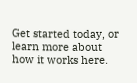Get started today, or learn more about how it works here.